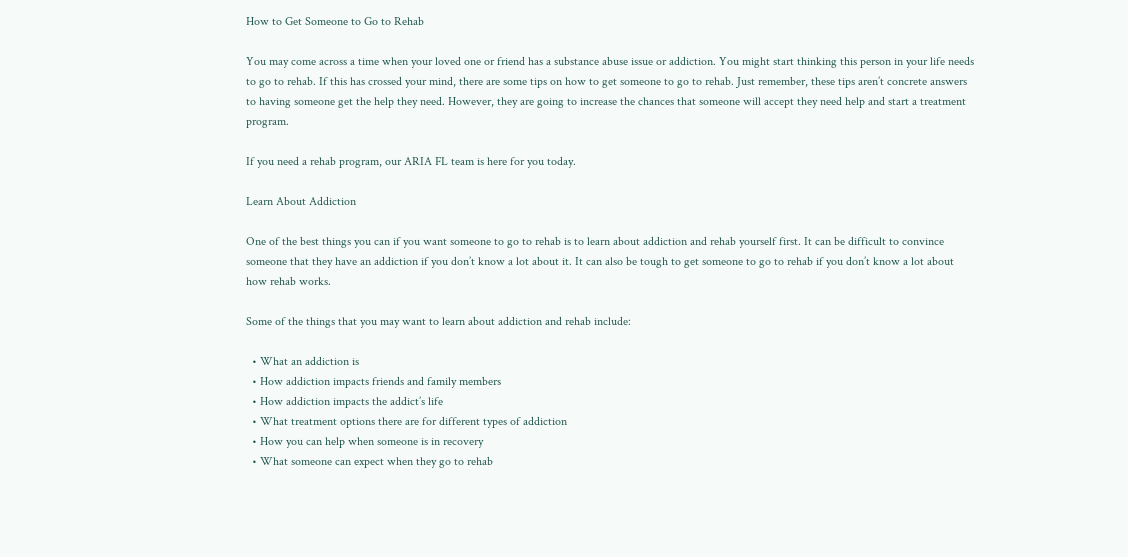How to Get Someone to Go to Rehab

You may come across a time when your loved one or friend has a substance abuse issue or addiction. You might start thinking this person in your life needs to go to rehab. If this has crossed your mind, there are some tips on how to get someone to go to rehab. Just remember, these tips aren’t concrete answers to having someone get the help they need. However, they are going to increase the chances that someone will accept they need help and start a treatment program.

If you need a rehab program, our ARIA FL team is here for you today.

Learn About Addiction

One of the best things you can if you want someone to go to rehab is to learn about addiction and rehab yourself first. It can be difficult to convince someone that they have an addiction if you don’t know a lot about it. It can also be tough to get someone to go to rehab if you don’t know a lot about how rehab works.

Some of the things that you may want to learn about addiction and rehab include:

  • What an addiction is
  • How addiction impacts friends and family members
  • How addiction impacts the addict’s life
  • What treatment options there are for different types of addiction
  • How you can help when someone is in recovery
  • What someone can expect when they go to rehab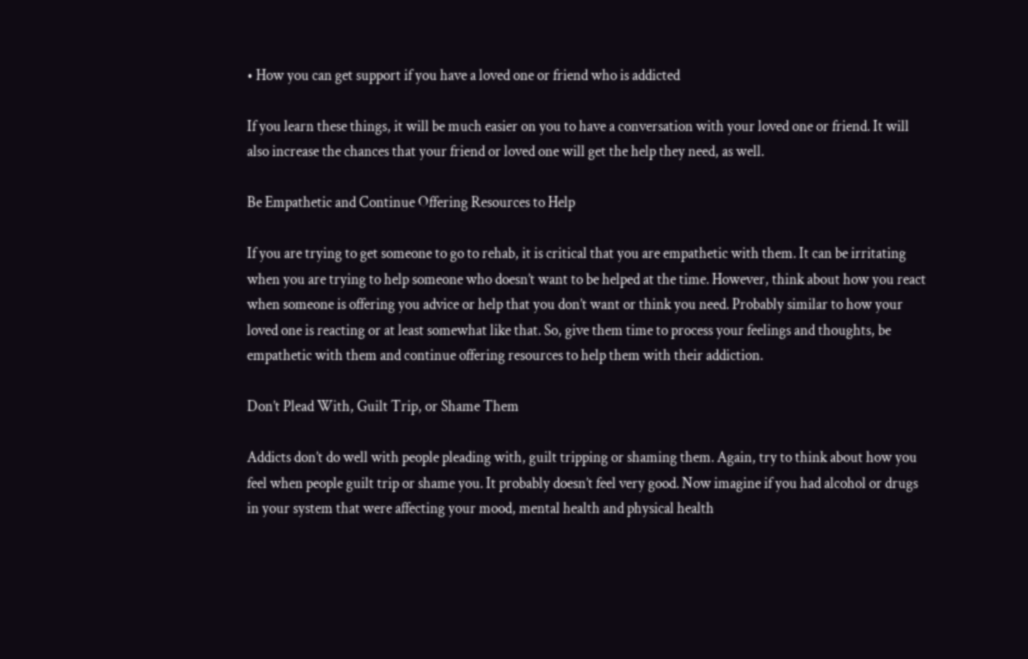• How you can get support if you have a loved one or friend who is addicted

If you learn these things, it will be much easier on you to have a conversation with your loved one or friend. It will also increase the chances that your friend or loved one will get the help they need, as well.

Be Empathetic and Continue Offering Resources to Help

If you are trying to get someone to go to rehab, it is critical that you are empathetic with them. It can be irritating when you are trying to help someone who doesn’t want to be helped at the time. However, think about how you react when someone is offering you advice or help that you don’t want or think you need. Probably similar to how your loved one is reacting or at least somewhat like that. So, give them time to process your feelings and thoughts, be empathetic with them and continue offering resources to help them with their addiction.

Don’t Plead With, Guilt Trip, or Shame Them

Addicts don’t do well with people pleading with, guilt tripping or shaming them. Again, try to think about how you feel when people guilt trip or shame you. It probably doesn’t feel very good. Now imagine if you had alcohol or drugs in your system that were affecting your mood, mental health and physical health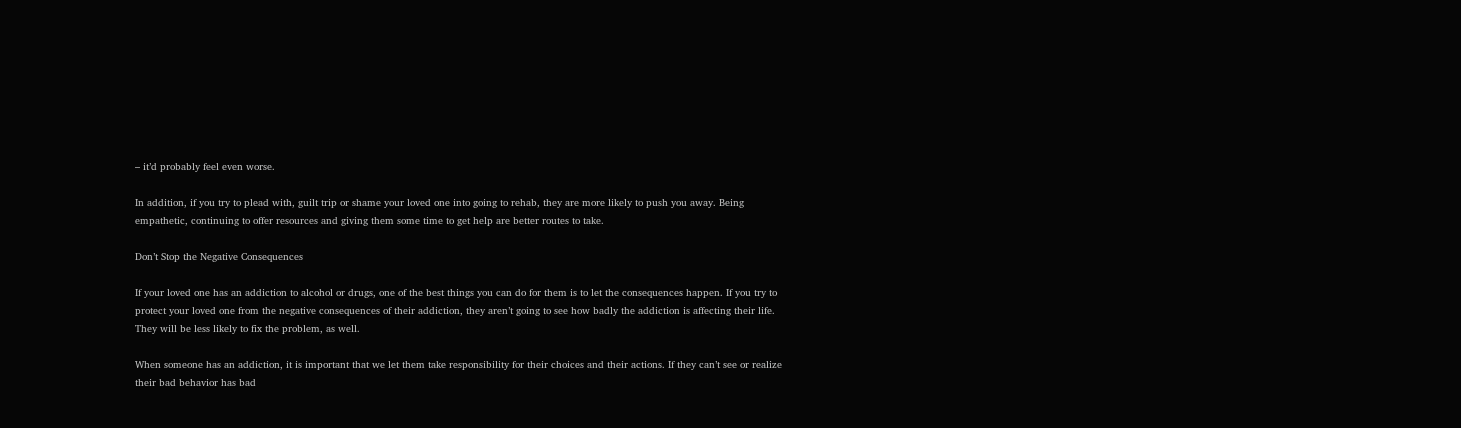– it’d probably feel even worse.

In addition, if you try to plead with, guilt trip or shame your loved one into going to rehab, they are more likely to push you away. Being empathetic, continuing to offer resources and giving them some time to get help are better routes to take.

Don’t Stop the Negative Consequences

If your loved one has an addiction to alcohol or drugs, one of the best things you can do for them is to let the consequences happen. If you try to protect your loved one from the negative consequences of their addiction, they aren’t going to see how badly the addiction is affecting their life. They will be less likely to fix the problem, as well.

When someone has an addiction, it is important that we let them take responsibility for their choices and their actions. If they can’t see or realize their bad behavior has bad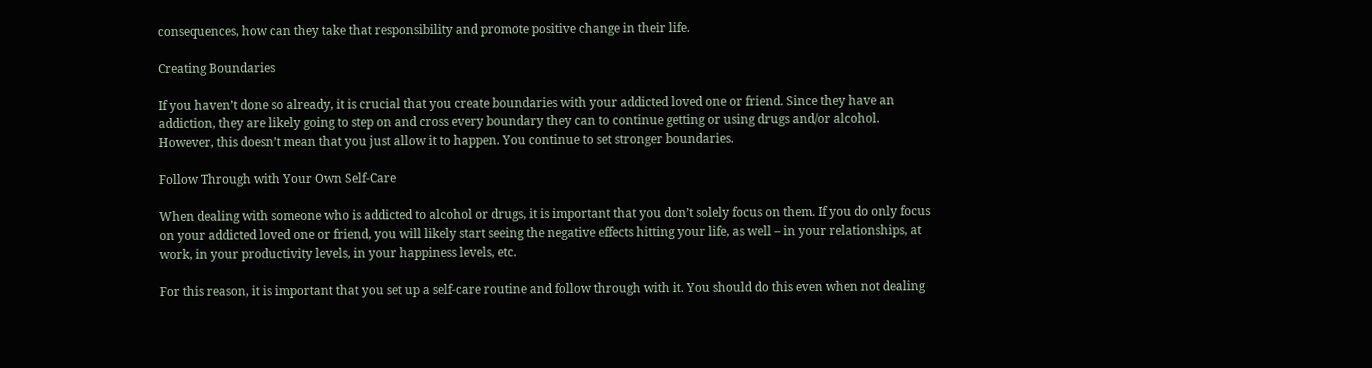consequences, how can they take that responsibility and promote positive change in their life.

Creating Boundaries

If you haven’t done so already, it is crucial that you create boundaries with your addicted loved one or friend. Since they have an addiction, they are likely going to step on and cross every boundary they can to continue getting or using drugs and/or alcohol. However, this doesn’t mean that you just allow it to happen. You continue to set stronger boundaries.

Follow Through with Your Own Self-Care

When dealing with someone who is addicted to alcohol or drugs, it is important that you don’t solely focus on them. If you do only focus on your addicted loved one or friend, you will likely start seeing the negative effects hitting your life, as well – in your relationships, at work, in your productivity levels, in your happiness levels, etc.

For this reason, it is important that you set up a self-care routine and follow through with it. You should do this even when not dealing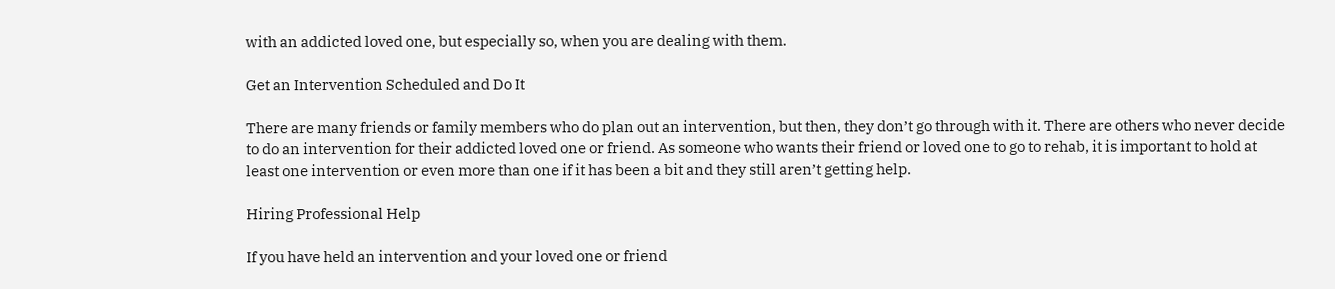with an addicted loved one, but especially so, when you are dealing with them.

Get an Intervention Scheduled and Do It

There are many friends or family members who do plan out an intervention, but then, they don’t go through with it. There are others who never decide to do an intervention for their addicted loved one or friend. As someone who wants their friend or loved one to go to rehab, it is important to hold at least one intervention or even more than one if it has been a bit and they still aren’t getting help.

Hiring Professional Help

If you have held an intervention and your loved one or friend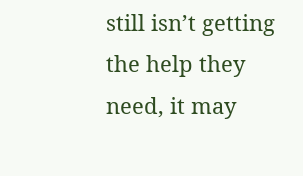still isn’t getting the help they need, it may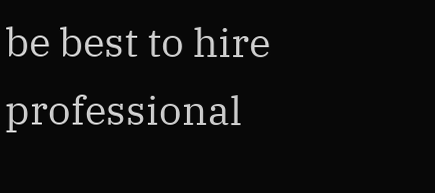be best to hire professional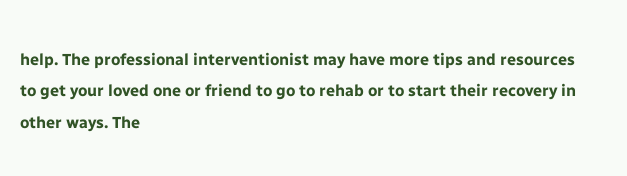help. The professional interventionist may have more tips and resources to get your loved one or friend to go to rehab or to start their recovery in other ways. The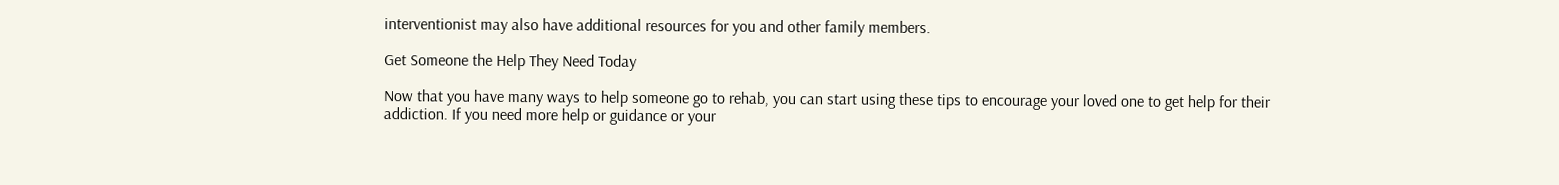interventionist may also have additional resources for you and other family members.

Get Someone the Help They Need Today

Now that you have many ways to help someone go to rehab, you can start using these tips to encourage your loved one to get help for their addiction. If you need more help or guidance or your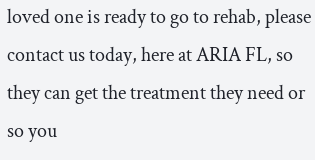loved one is ready to go to rehab, please contact us today, here at ARIA FL, so they can get the treatment they need or so you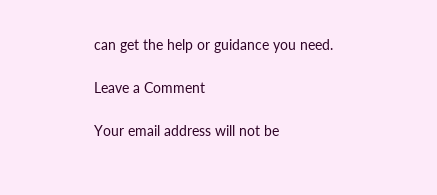can get the help or guidance you need.

Leave a Comment

Your email address will not be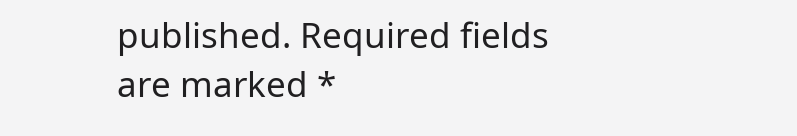published. Required fields are marked *